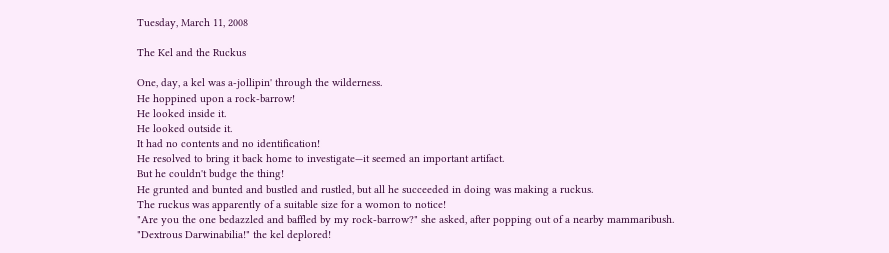Tuesday, March 11, 2008

The Kel and the Ruckus

One, day, a kel was a-jollipin' through the wilderness.
He hoppined upon a rock-barrow!
He looked inside it.
He looked outside it.
It had no contents and no identification!
He resolved to bring it back home to investigate—it seemed an important artifact.
But he couldn't budge the thing!
He grunted and bunted and bustled and rustled, but all he succeeded in doing was making a ruckus.
The ruckus was apparently of a suitable size for a womon to notice!
"Are you the one bedazzled and baffled by my rock-barrow?" she asked, after popping out of a nearby mammaribush.
"Dextrous Darwinabilia!" the kel deplored!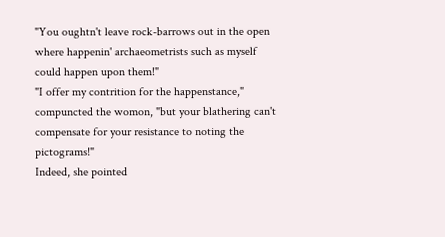"You oughtn't leave rock-barrows out in the open where happenin' archaeometrists such as myself could happen upon them!"
"I offer my contrition for the happenstance," compuncted the womon, "but your blathering can't compensate for your resistance to noting the pictograms!"
Indeed, she pointed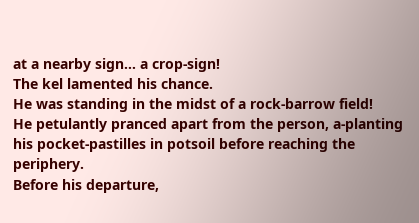at a nearby sign… a crop-sign!
The kel lamented his chance.
He was standing in the midst of a rock-barrow field!
He petulantly pranced apart from the person, a-planting his pocket-pastilles in potsoil before reaching the periphery.
Before his departure,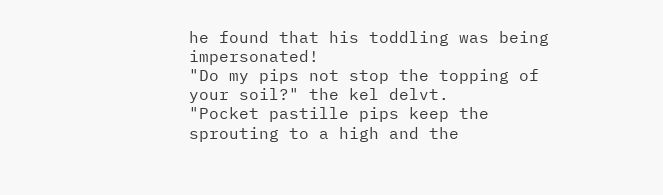he found that his toddling was being impersonated!
"Do my pips not stop the topping of your soil?" the kel delvt.
"Pocket pastille pips keep the sprouting to a high and the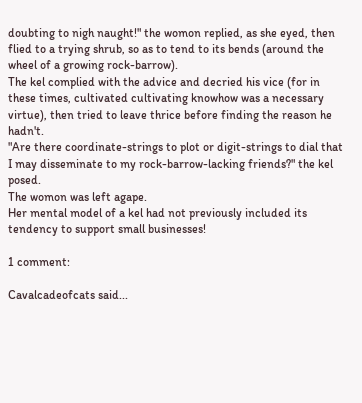doubting to nigh naught!" the womon replied, as she eyed, then flied to a trying shrub, so as to tend to its bends (around the wheel of a growing rock-barrow).
The kel complied with the advice and decried his vice (for in these times, cultivated cultivating knowhow was a necessary virtue), then tried to leave thrice before finding the reason he hadn't.
"Are there coordinate-strings to plot or digit-strings to dial that I may disseminate to my rock-barrow-lacking friends?" the kel posed.
The womon was left agape.
Her mental model of a kel had not previously included its tendency to support small businesses!

1 comment:

Cavalcadeofcats said...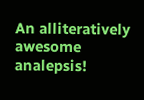An alliteratively awesome analepsis!